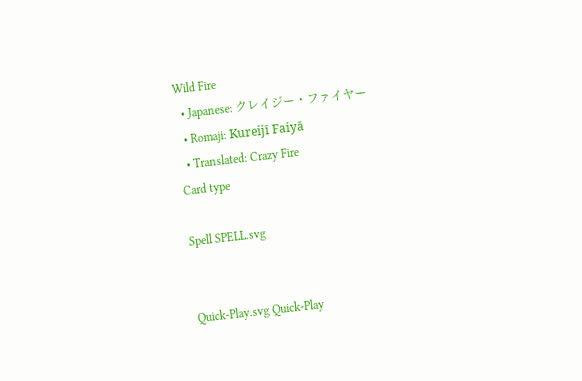Wild Fire
  • Japanese: クレイジー・ファイヤー
  • Romaji: Kureijī Faiyā
  • Translated: Crazy Fire
Card type

Spell SPELL.svg


Quick-Play.svg Quick-Play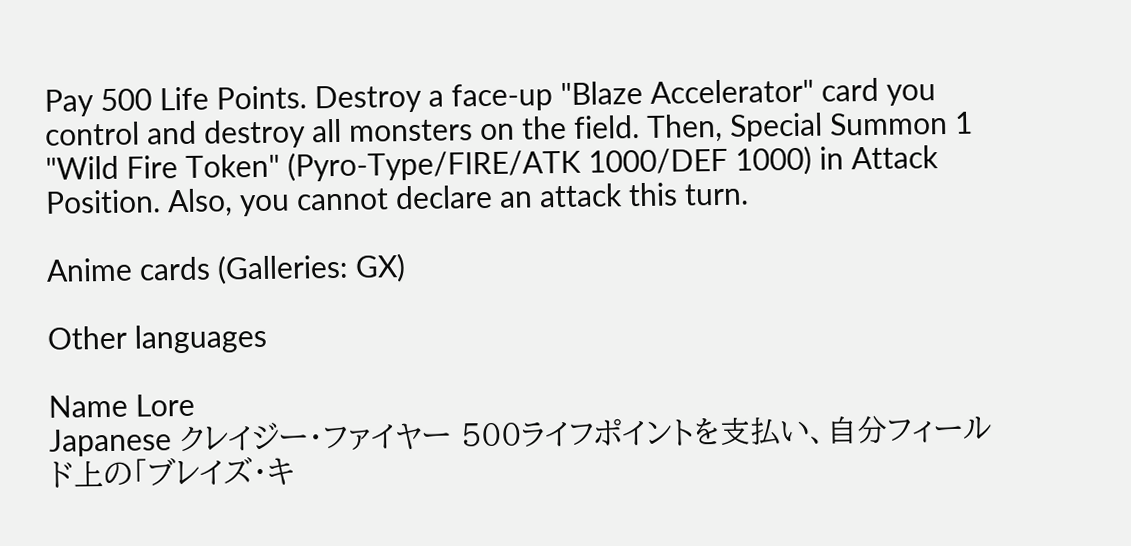Pay 500 Life Points. Destroy a face-up "Blaze Accelerator" card you control and destroy all monsters on the field. Then, Special Summon 1 "Wild Fire Token" (Pyro-Type/FIRE/ATK 1000/DEF 1000) in Attack Position. Also, you cannot declare an attack this turn.

Anime cards (Galleries: GX)

Other languages

Name Lore
Japanese クレイジー・ファイヤー 500ライフポイントを支払い、自分フィールド上の「ブレイズ・キ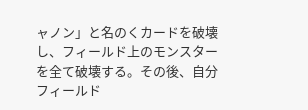ャノン」と名のくカードを破壊し、フィールド上のモンスターを全て破壊する。その後、自分フィールド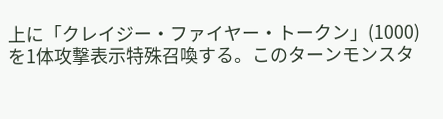上に「クレイジー・ファイヤー・トークン」(1000)を1体攻撃表示特殊召喚する。このターンモンスタ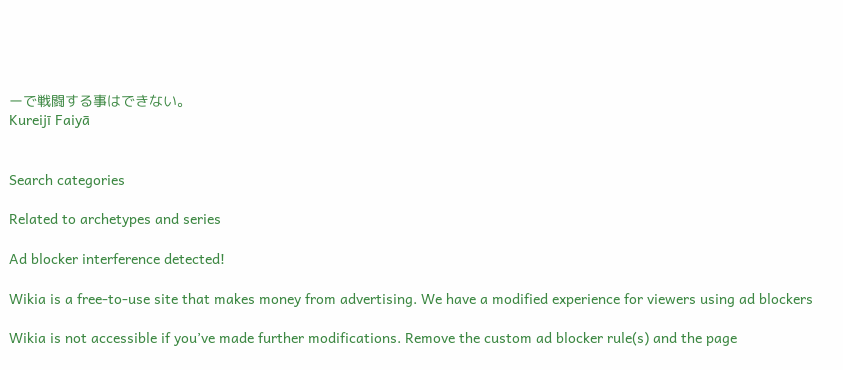ーで戦闘する事はできない。
Kureijī Faiyā


Search categories

Related to archetypes and series

Ad blocker interference detected!

Wikia is a free-to-use site that makes money from advertising. We have a modified experience for viewers using ad blockers

Wikia is not accessible if you’ve made further modifications. Remove the custom ad blocker rule(s) and the page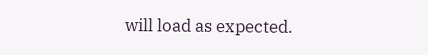will load as expected.